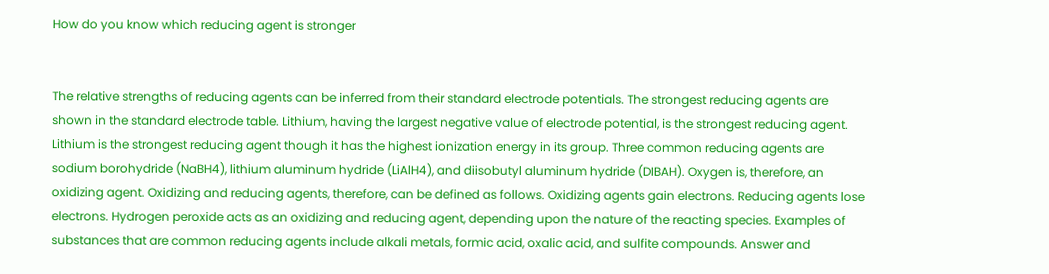How do you know which reducing agent is stronger


The relative strengths of reducing agents can be inferred from their standard electrode potentials. The strongest reducing agents are shown in the standard electrode table. Lithium, having the largest negative value of electrode potential, is the strongest reducing agent. Lithium is the strongest reducing agent though it has the highest ionization energy in its group. Three common reducing agents are sodium borohydride (NaBH4), lithium aluminum hydride (LiAlH4), and diisobutyl aluminum hydride (DIBAH). Oxygen is, therefore, an oxidizing agent. Oxidizing and reducing agents, therefore, can be defined as follows. Oxidizing agents gain electrons. Reducing agents lose electrons. Hydrogen peroxide acts as an oxidizing and reducing agent, depending upon the nature of the reacting species. Examples of substances that are common reducing agents include alkali metals, formic acid, oxalic acid, and sulfite compounds. Answer and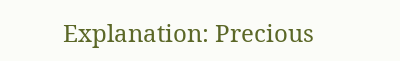Explanation: Precious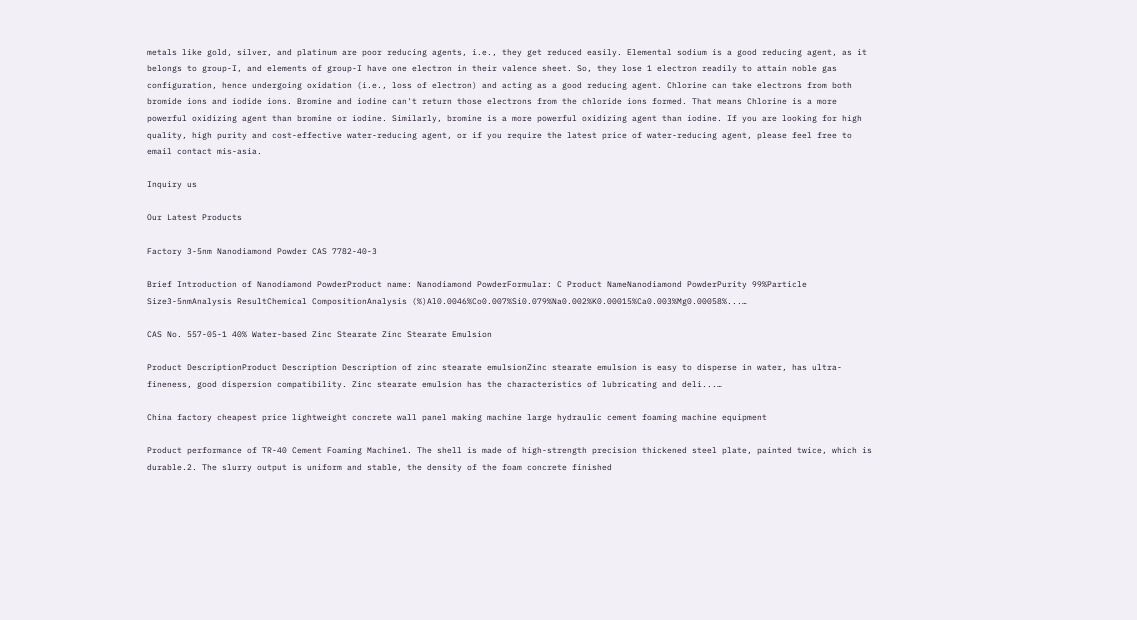metals like gold, silver, and platinum are poor reducing agents, i.e., they get reduced easily. Elemental sodium is a good reducing agent, as it belongs to group-I, and elements of group-I have one electron in their valence sheet. So, they lose 1 electron readily to attain noble gas configuration, hence undergoing oxidation (i.e., loss of electron) and acting as a good reducing agent. Chlorine can take electrons from both bromide ions and iodide ions. Bromine and iodine can't return those electrons from the chloride ions formed. That means Chlorine is a more powerful oxidizing agent than bromine or iodine. Similarly, bromine is a more powerful oxidizing agent than iodine. If you are looking for high quality, high purity and cost-effective water-reducing agent, or if you require the latest price of water-reducing agent, please feel free to email contact mis-asia.

Inquiry us

Our Latest Products

Factory 3-5nm Nanodiamond Powder CAS 7782-40-3

Brief Introduction of Nanodiamond PowderProduct name: Nanodiamond PowderFormular: C Product NameNanodiamond PowderPurity 99%Particle Size3-5nmAnalysis ResultChemical CompositionAnalysis (%)Al0.0046%Co0.007%Si0.079%Na0.002%K0.00015%Ca0.003%Mg0.00058%...…

CAS No. 557-05-1 40% Water-based Zinc Stearate Zinc Stearate Emulsion

Product DescriptionProduct Description Description of zinc stearate emulsionZinc stearate emulsion is easy to disperse in water, has ultra-fineness, good dispersion compatibility. Zinc stearate emulsion has the characteristics of lubricating and deli...…

China factory cheapest price lightweight concrete wall panel making machine large hydraulic cement foaming machine equipment

Product performance of TR-40 Cement Foaming Machine1. The shell is made of high-strength precision thickened steel plate, painted twice, which is durable.2. The slurry output is uniform and stable, the density of the foam concrete finished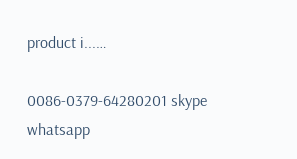product i...…

0086-0379-64280201 skype whatsapp